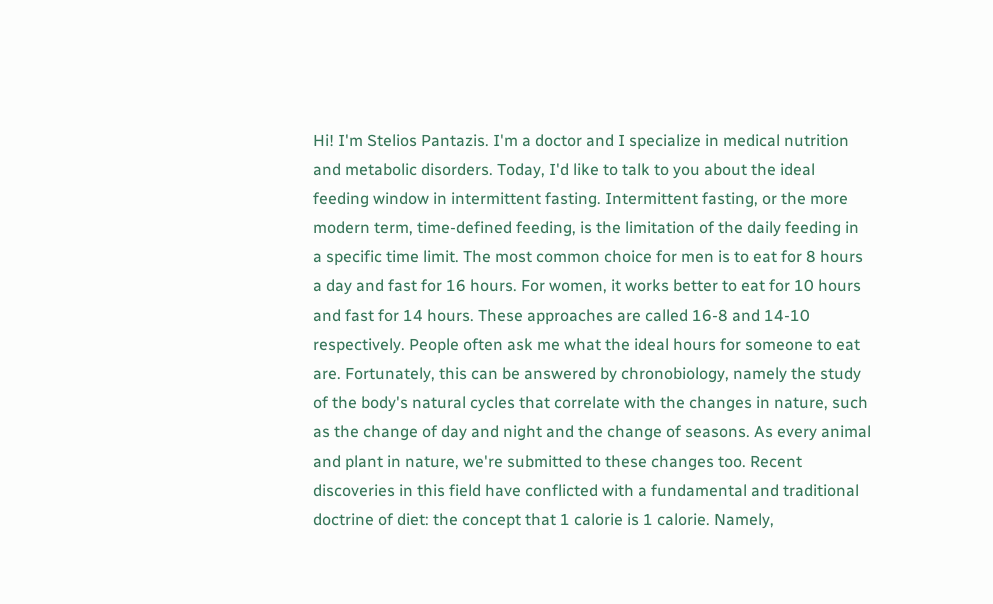Hi! I'm Stelios Pantazis. I'm a doctor and I specialize in medical nutrition and metabolic disorders. Today, I'd like to talk to you about the ideal feeding window in intermittent fasting. Intermittent fasting, or the more modern term, time-defined feeding, is the limitation of the daily feeding in a specific time limit. The most common choice for men is to eat for 8 hours a day and fast for 16 hours. For women, it works better to eat for 10 hours and fast for 14 hours. These approaches are called 16-8 and 14-10 respectively. People often ask me what the ideal hours for someone to eat are. Fortunately, this can be answered by chronobiology, namely the study of the body's natural cycles that correlate with the changes in nature, such as the change of day and night and the change of seasons. As every animal and plant in nature, we're submitted to these changes too. Recent discoveries in this field have conflicted with a fundamental and traditional doctrine of diet: the concept that 1 calorie is 1 calorie. Namely,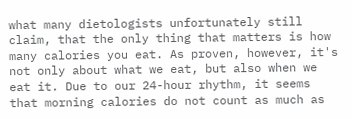what many dietologists unfortunately still claim, that the only thing that matters is how many calories you eat. As proven, however, it's not only about what we eat, but also when we eat it. Due to our 24-hour rhythm, it seems that morning calories do not count as much as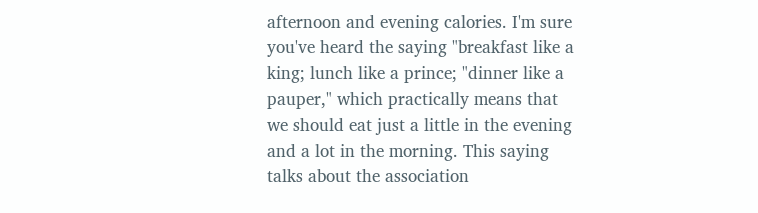afternoon and evening calories. I'm sure you've heard the saying "breakfast like a king; lunch like a prince; "dinner like a pauper," which practically means that we should eat just a little in the evening and a lot in the morning. This saying talks about the association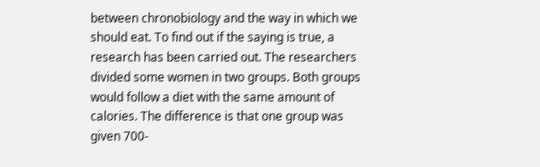between chronobiology and the way in which we should eat. To find out if the saying is true, a research has been carried out. The researchers divided some women in two groups. Both groups would follow a diet with the same amount of calories. The difference is that one group was given 700-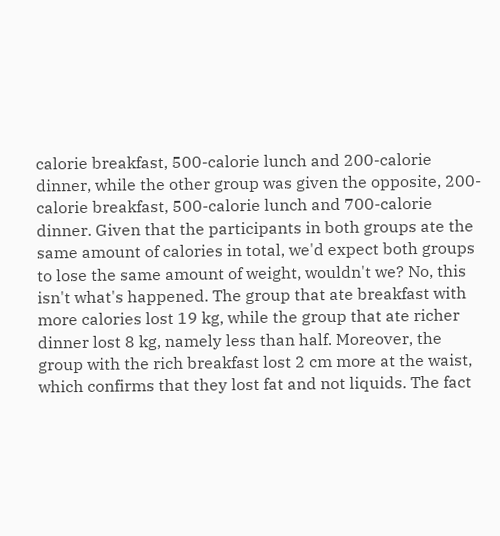calorie breakfast, 500-calorie lunch and 200-calorie dinner, while the other group was given the opposite, 200-calorie breakfast, 500-calorie lunch and 700-calorie dinner. Given that the participants in both groups ate the same amount of calories in total, we'd expect both groups to lose the same amount of weight, wouldn't we? No, this isn't what's happened. The group that ate breakfast with more calories lost 19 kg, while the group that ate richer dinner lost 8 kg, namely less than half. Moreover, the group with the rich breakfast lost 2 cm more at the waist, which confirms that they lost fat and not liquids. The fact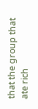that the group that ate rich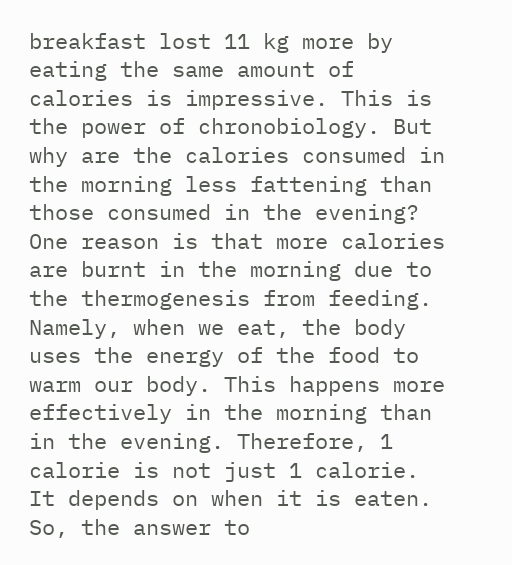breakfast lost 11 kg more by eating the same amount of calories is impressive. This is the power of chronobiology. But why are the calories consumed in the morning less fattening than those consumed in the evening? One reason is that more calories are burnt in the morning due to the thermogenesis from feeding. Namely, when we eat, the body uses the energy of the food to warm our body. This happens more effectively in the morning than in the evening. Therefore, 1 calorie is not just 1 calorie. It depends on when it is eaten. So, the answer to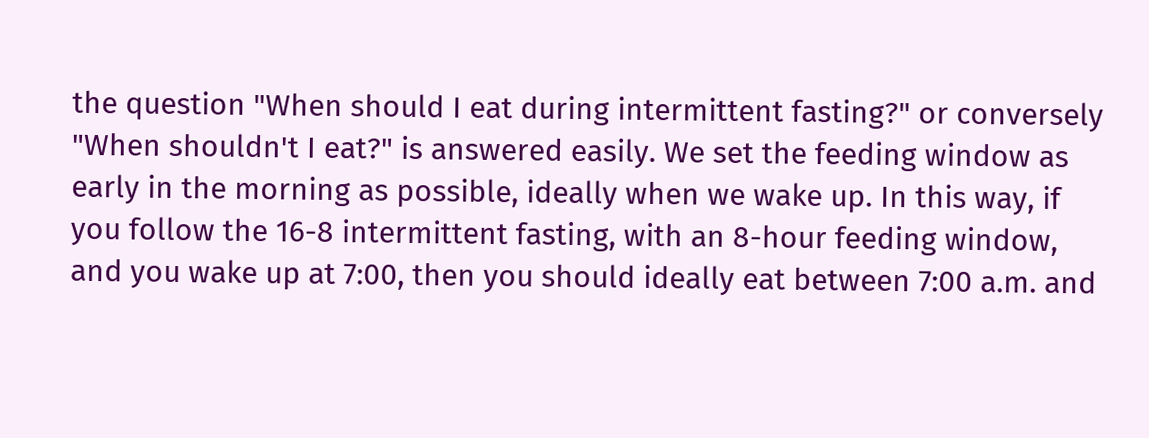the question "When should I eat during intermittent fasting?" or conversely "When shouldn't I eat?" is answered easily. We set the feeding window as early in the morning as possible, ideally when we wake up. In this way, if you follow the 16-8 intermittent fasting, with an 8-hour feeding window, and you wake up at 7:00, then you should ideally eat between 7:00 a.m. and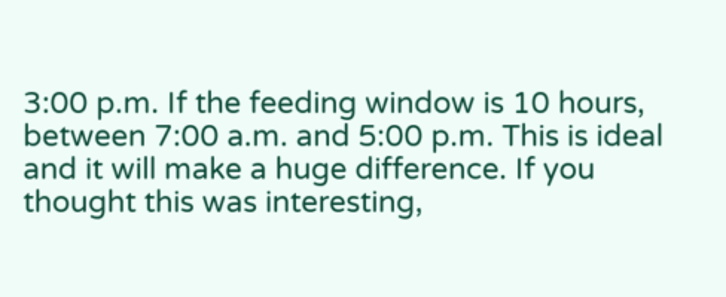3:00 p.m. If the feeding window is 10 hours, between 7:00 a.m. and 5:00 p.m. This is ideal and it will make a huge difference. If you thought this was interesting,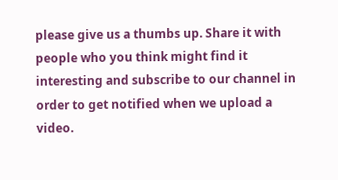please give us a thumbs up. Share it with people who you think might find it interesting and subscribe to our channel in order to get notified when we upload a video.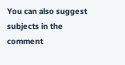You can also suggest subjects in the comment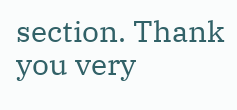section. Thank you very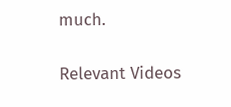much.

Relevant Videos